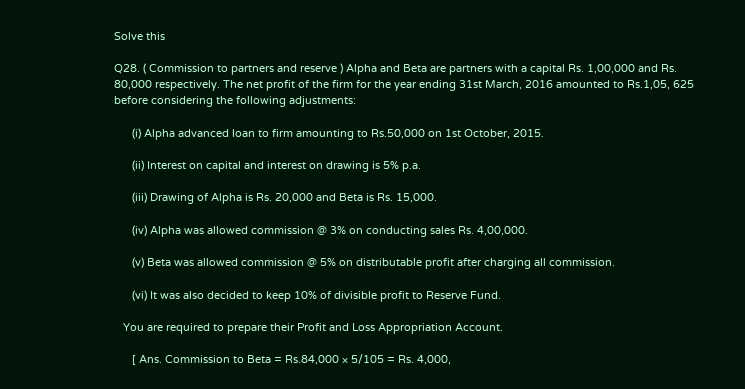Solve this

Q28. ( Commission to partners and reserve ) Alpha and Beta are partners with a capital Rs. 1,00,000 and Rs. 80,000 respectively. The net profit of the firm for the year ending 31st March, 2016 amounted to Rs.1,05, 625 before considering the following adjustments:

      (i) Alpha advanced loan to firm amounting to Rs.50,000 on 1st October, 2015.

      (ii) Interest on capital and interest on drawing is 5% p.a.

      (iii) Drawing of Alpha is Rs. 20,000 and Beta is Rs. 15,000.

      (iv) Alpha was allowed commission @ 3% on conducting sales Rs. 4,00,000.

      (v) Beta was allowed commission @ 5% on distributable profit after charging all commission.

      (vi) It was also decided to keep 10% of divisible profit to Reserve Fund.

   You are required to prepare their Profit and Loss Appropriation Account.

      [ Ans. Commission to Beta = Rs.84,000 × 5/105 = Rs. 4,000,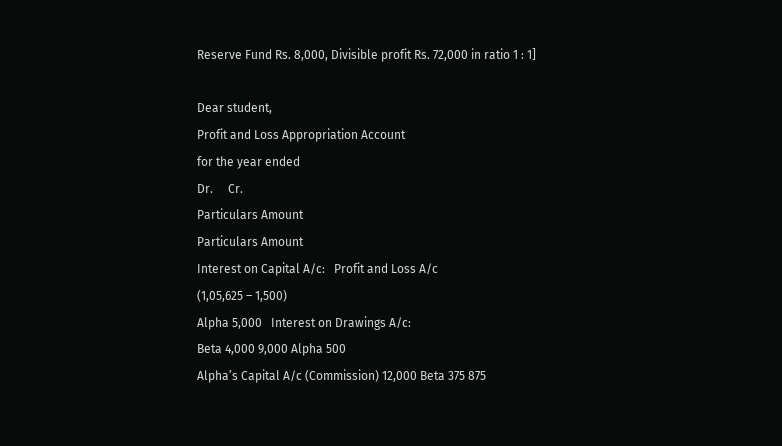Reserve Fund Rs. 8,000, Divisible profit Rs. 72,000 in ratio 1 : 1]

Dear student,
Profit and Loss Appropriation Account
for the year ended
Dr.     Cr.
Particulars Amount
Particulars Amount
Interest on Capital A/c:   Profit and Loss A/c
(1,05,625 – 1,500)
Alpha 5,000   Interest on Drawings A/c:
Beta 4,000 9,000 Alpha 500
Alpha’s Capital A/c (Commission) 12,000 Beta 375 875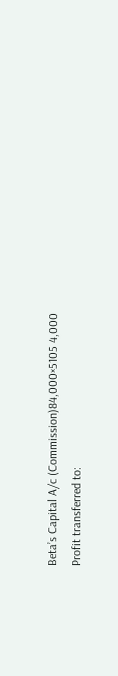Beta’s Capital A/c (Commission)84,000×5105 4,000
Profit transferred to: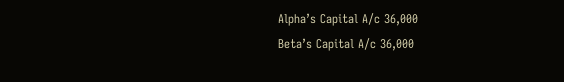Alpha’s Capital A/c 36,000
Beta’s Capital A/c 36,000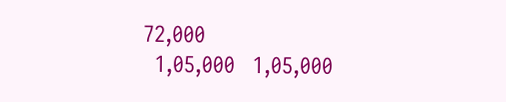72,000
  1,05,000   1,05,000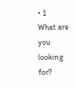• 1
What are you looking for?